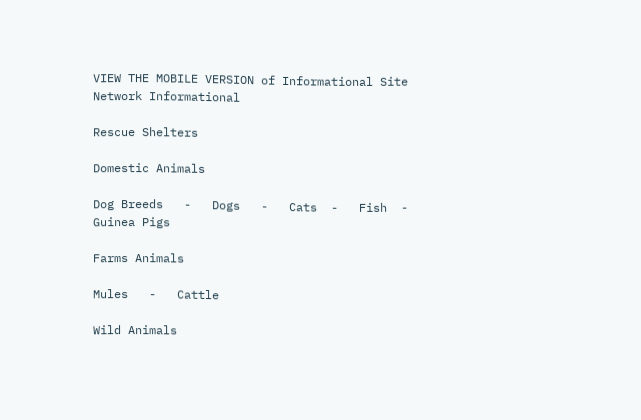VIEW THE MOBILE VERSION of Informational Site Network Informational

Rescue Shelters

Domestic Animals

Dog Breeds   -   Dogs   -   Cats  -   Fish  -   Guinea Pigs

Farms Animals

Mules   -   Cattle

Wild Animals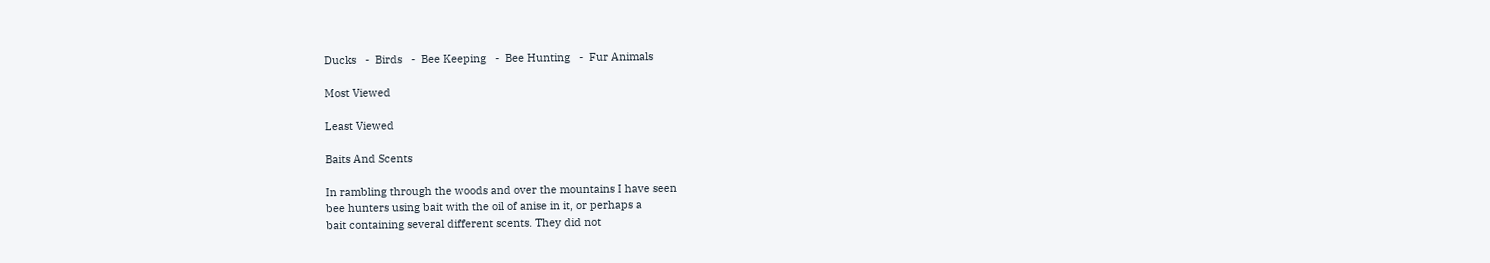Ducks   -  Birds   -  Bee Keeping   -  Bee Hunting   -  Fur Animals

Most Viewed

Least Viewed

Baits And Scents

In rambling through the woods and over the mountains I have seen
bee hunters using bait with the oil of anise in it, or perhaps a
bait containing several different scents. They did not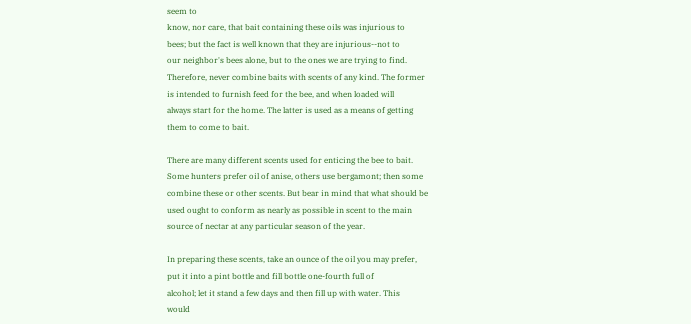seem to
know, nor care, that bait containing these oils was injurious to
bees; but the fact is well known that they are injurious--not to
our neighbor's bees alone, but to the ones we are trying to find.
Therefore, never combine baits with scents of any kind. The former
is intended to furnish feed for the bee, and when loaded will
always start for the home. The latter is used as a means of getting
them to come to bait.

There are many different scents used for enticing the bee to bait.
Some hunters prefer oil of anise, others use bergamont; then some
combine these or other scents. But bear in mind that what should be
used ought to conform as nearly as possible in scent to the main
source of nectar at any particular season of the year.

In preparing these scents, take an ounce of the oil you may prefer,
put it into a pint bottle and fill bottle one-fourth full of
alcohol; let it stand a few days and then fill up with water. This
would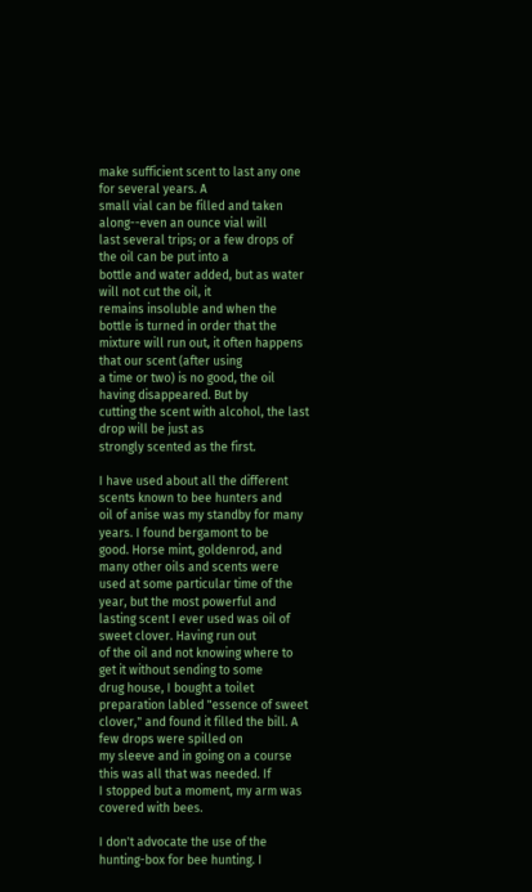make sufficient scent to last any one for several years. A
small vial can be filled and taken along--even an ounce vial will
last several trips; or a few drops of the oil can be put into a
bottle and water added, but as water will not cut the oil, it
remains insoluble and when the bottle is turned in order that the
mixture will run out, it often happens that our scent (after using
a time or two) is no good, the oil having disappeared. But by
cutting the scent with alcohol, the last drop will be just as
strongly scented as the first.

I have used about all the different scents known to bee hunters and
oil of anise was my standby for many years. I found bergamont to be
good. Horse mint, goldenrod, and many other oils and scents were
used at some particular time of the year, but the most powerful and
lasting scent I ever used was oil of sweet clover. Having run out
of the oil and not knowing where to get it without sending to some
drug house, I bought a toilet preparation labled "essence of sweet
clover," and found it filled the bill. A few drops were spilled on
my sleeve and in going on a course this was all that was needed. If
I stopped but a moment, my arm was covered with bees.

I don't advocate the use of the hunting-box for bee hunting. I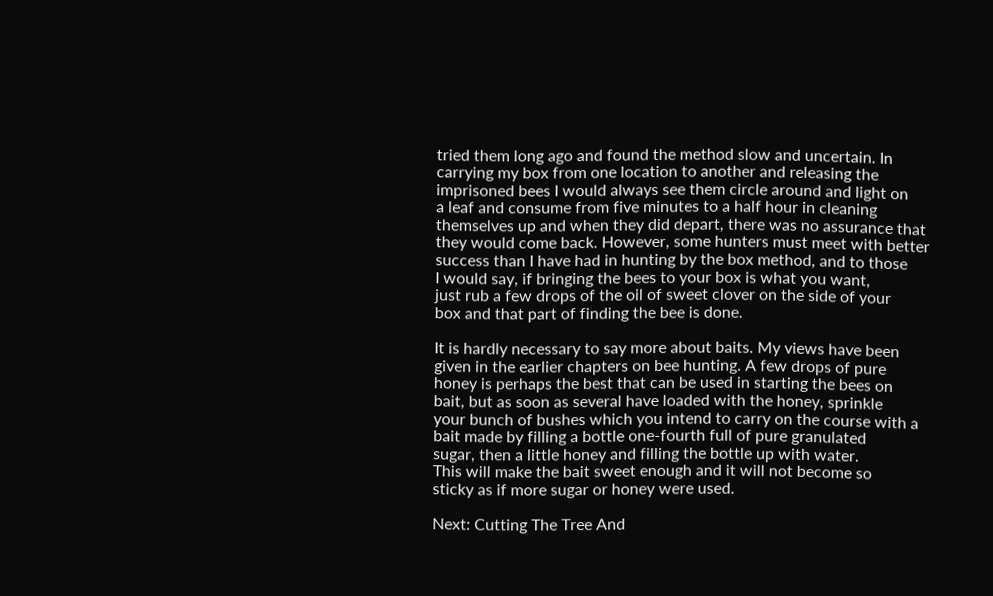tried them long ago and found the method slow and uncertain. In
carrying my box from one location to another and releasing the
imprisoned bees I would always see them circle around and light on
a leaf and consume from five minutes to a half hour in cleaning
themselves up and when they did depart, there was no assurance that
they would come back. However, some hunters must meet with better
success than I have had in hunting by the box method, and to those
I would say, if bringing the bees to your box is what you want,
just rub a few drops of the oil of sweet clover on the side of your
box and that part of finding the bee is done.

It is hardly necessary to say more about baits. My views have been
given in the earlier chapters on bee hunting. A few drops of pure
honey is perhaps the best that can be used in starting the bees on
bait, but as soon as several have loaded with the honey, sprinkle
your bunch of bushes which you intend to carry on the course with a
bait made by filling a bottle one-fourth full of pure granulated
sugar, then a little honey and filling the bottle up with water.
This will make the bait sweet enough and it will not become so
sticky as if more sugar or honey were used.

Next: Cutting The Tree And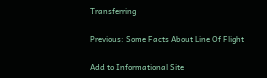Transferring

Previous: Some Facts About Line Of Flight

Add to Informational Site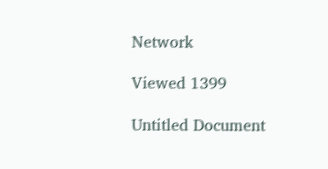Network

Viewed 1399

Untitled Document